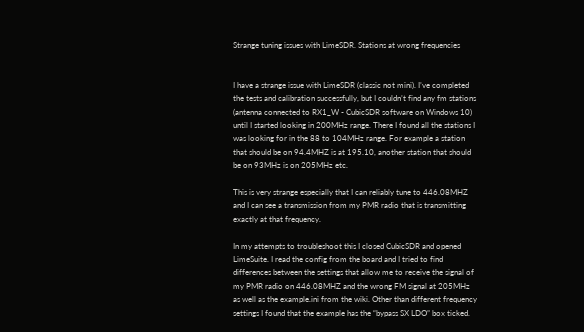Strange tuning issues with LimeSDR. Stations at wrong frequencies


I have a strange issue with LimeSDR (classic not mini). I’ve completed the tests and calibration successfully, but I couldn’t find any fm stations (antenna connected to RX1_W - CubicSDR software on Windows 10) until I started looking in 200MHz range. There I found all the stations I was looking for in the 88 to 104MHz range. For example a station that should be on 94.4MHZ is at 195.10, another station that should be on 93MHz is on 205MHz etc.

This is very strange especially that I can reliably tune to 446.08MHZ and I can see a transmission from my PMR radio that is transmitting exactly at that frequency.

In my attempts to troubleshoot this I closed CubicSDR and opened LimeSuite. I read the config from the board and I tried to find differences between the settings that allow me to receive the signal of my PMR radio on 446.08MHZ and the wrong FM signal at 205MHz as well as the example.ini from the wiki. Other than different frequency settings I found that the example has the “bypass SX LDO” box ticked.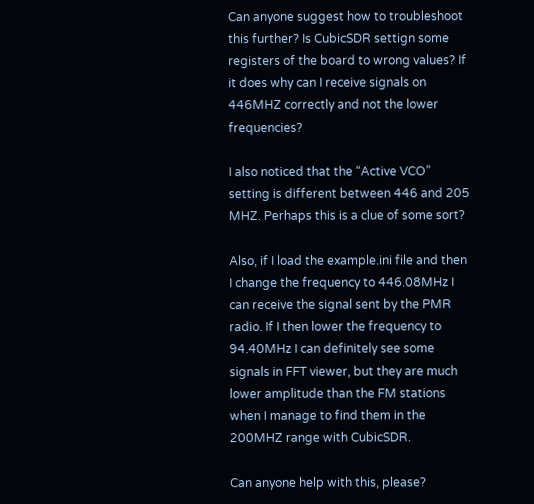Can anyone suggest how to troubleshoot this further? Is CubicSDR settign some registers of the board to wrong values? If it does why can I receive signals on 446MHZ correctly and not the lower frequencies?

I also noticed that the “Active VCO” setting is different between 446 and 205 MHZ. Perhaps this is a clue of some sort?

Also, if I load the example.ini file and then I change the frequency to 446.08MHz I can receive the signal sent by the PMR radio. If I then lower the frequency to 94.40MHz I can definitely see some signals in FFT viewer, but they are much lower amplitude than the FM stations when I manage to find them in the 200MHZ range with CubicSDR.

Can anyone help with this, please?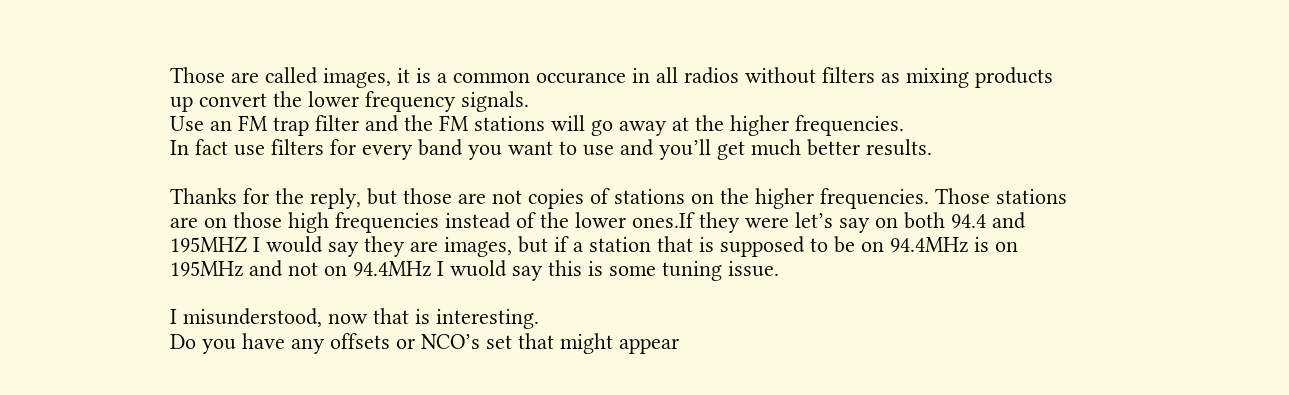Those are called images, it is a common occurance in all radios without filters as mixing products up convert the lower frequency signals.
Use an FM trap filter and the FM stations will go away at the higher frequencies.
In fact use filters for every band you want to use and you’ll get much better results.

Thanks for the reply, but those are not copies of stations on the higher frequencies. Those stations are on those high frequencies instead of the lower ones.If they were let’s say on both 94.4 and 195MHZ I would say they are images, but if a station that is supposed to be on 94.4MHz is on 195MHz and not on 94.4MHz I wuold say this is some tuning issue.

I misunderstood, now that is interesting.
Do you have any offsets or NCO’s set that might appear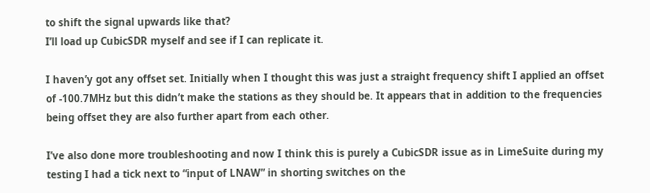to shift the signal upwards like that?
I’ll load up CubicSDR myself and see if I can replicate it.

I haven’y got any offset set. Initially when I thought this was just a straight frequency shift I applied an offset of -100.7MHz but this didn’t make the stations as they should be. It appears that in addition to the frequencies being offset they are also further apart from each other.

I’ve also done more troubleshooting and now I think this is purely a CubicSDR issue as in LimeSuite during my testing I had a tick next to “input of LNAW” in shorting switches on the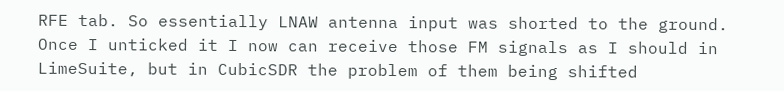RFE tab. So essentially LNAW antenna input was shorted to the ground. Once I unticked it I now can receive those FM signals as I should in LimeSuite, but in CubicSDR the problem of them being shifted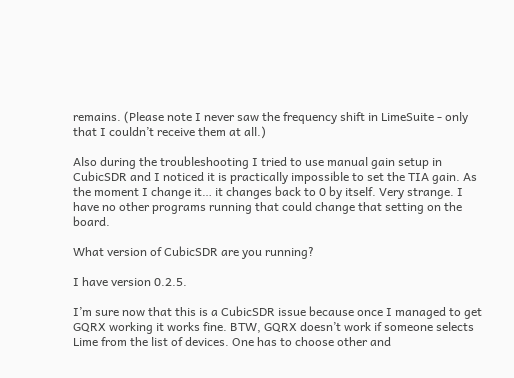remains. (Please note I never saw the frequency shift in LimeSuite - only that I couldn’t receive them at all.)

Also during the troubleshooting I tried to use manual gain setup in CubicSDR and I noticed it is practically impossible to set the TIA gain. As the moment I change it… it changes back to 0 by itself. Very strange. I have no other programs running that could change that setting on the board.

What version of CubicSDR are you running?

I have version 0.2.5.

I’m sure now that this is a CubicSDR issue because once I managed to get GQRX working it works fine. BTW, GQRX doesn’t work if someone selects Lime from the list of devices. One has to choose other and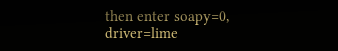then enter soapy=0, driver=lime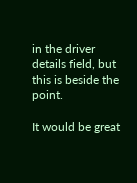in the driver details field, but this is beside the point.

It would be great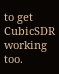to get CubicSDR working too.